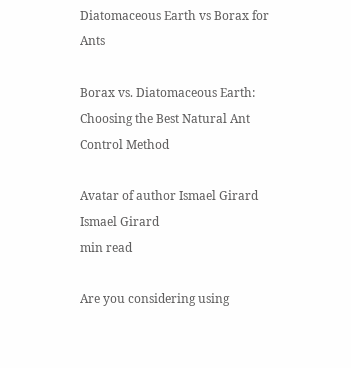Diatomaceous Earth vs Borax for Ants

Borax vs. Diatomaceous Earth: Choosing the Best Natural Ant Control Method

Avatar of author Ismael Girard
Ismael Girard
min read

Are you considering using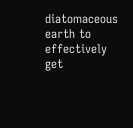diatomaceous earth to effectively get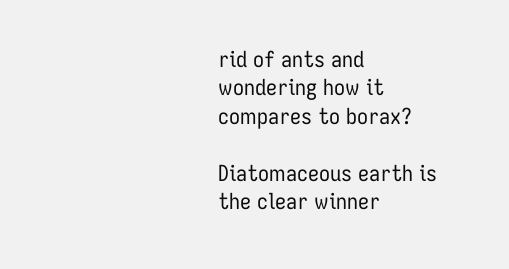rid of ants and wondering how it compares to borax?

Diatomaceous earth is the clear winner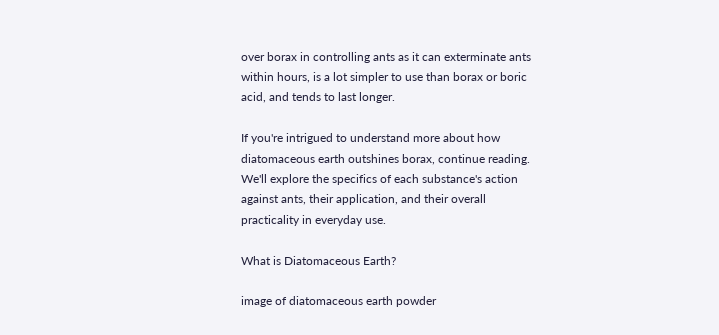over borax in controlling ants as it can exterminate ants within hours, is a lot simpler to use than borax or boric acid, and tends to last longer.

If you're intrigued to understand more about how diatomaceous earth outshines borax, continue reading. We'll explore the specifics of each substance's action against ants, their application, and their overall practicality in everyday use.

What is Diatomaceous Earth?

image of diatomaceous earth powder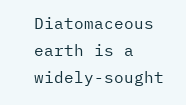Diatomaceous earth is a widely-sought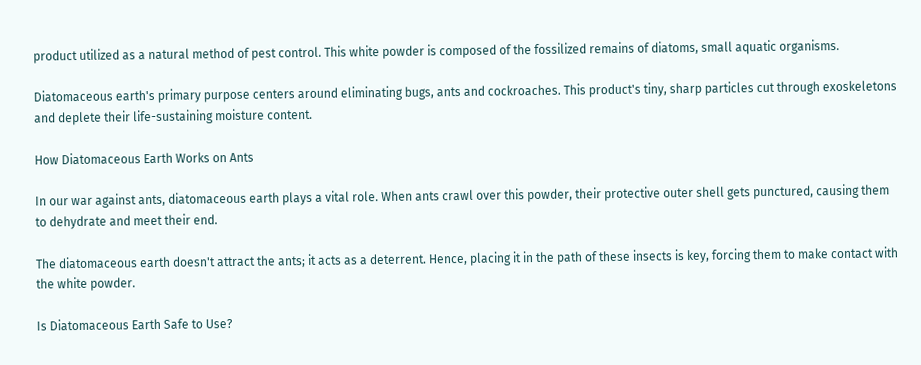product utilized as a natural method of pest control. This white powder is composed of the fossilized remains of diatoms, small aquatic organisms.

Diatomaceous earth's primary purpose centers around eliminating bugs, ants and cockroaches. This product's tiny, sharp particles cut through exoskeletons and deplete their life-sustaining moisture content.

How Diatomaceous Earth Works on Ants

In our war against ants, diatomaceous earth plays a vital role. When ants crawl over this powder, their protective outer shell gets punctured, causing them to dehydrate and meet their end.

The diatomaceous earth doesn't attract the ants; it acts as a deterrent. Hence, placing it in the path of these insects is key, forcing them to make contact with the white powder.

Is Diatomaceous Earth Safe to Use?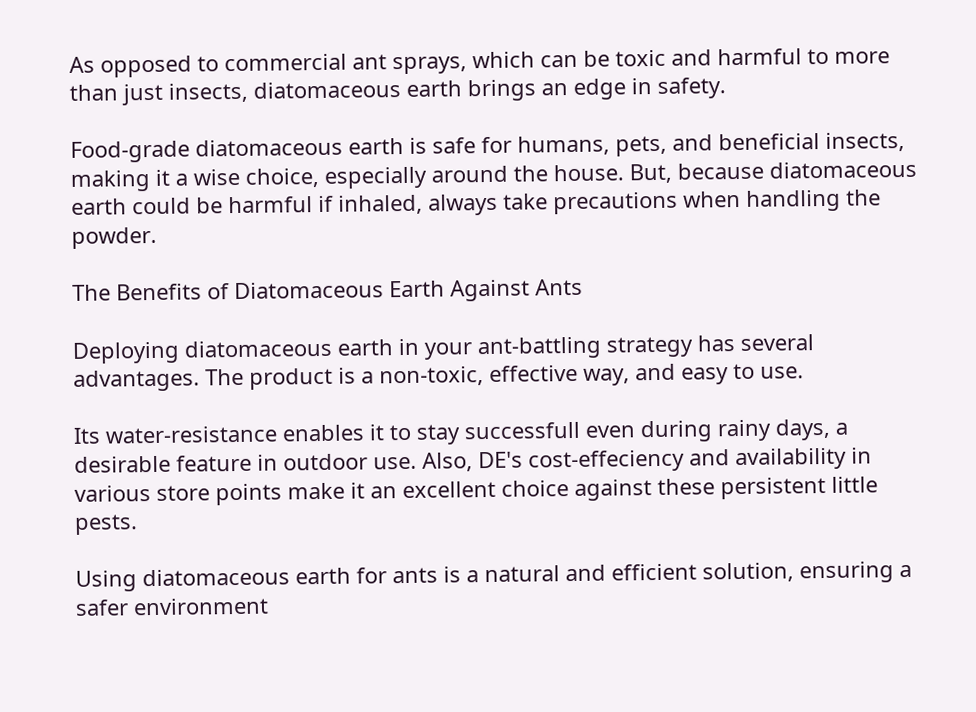As opposed to commercial ant sprays, which can be toxic and harmful to more than just insects, diatomaceous earth brings an edge in safety.

Food-grade diatomaceous earth is safe for humans, pets, and beneficial insects, making it a wise choice, especially around the house. But, because diatomaceous earth could be harmful if inhaled, always take precautions when handling the powder.

The Benefits of Diatomaceous Earth Against Ants

Deploying diatomaceous earth in your ant-battling strategy has several advantages. The product is a non-toxic, effective way, and easy to use.

Its water-resistance enables it to stay successfull even during rainy days, a desirable feature in outdoor use. Also, DE's cost-effeciency and availability in various store points make it an excellent choice against these persistent little pests.

Using diatomaceous earth for ants is a natural and efficient solution, ensuring a safer environment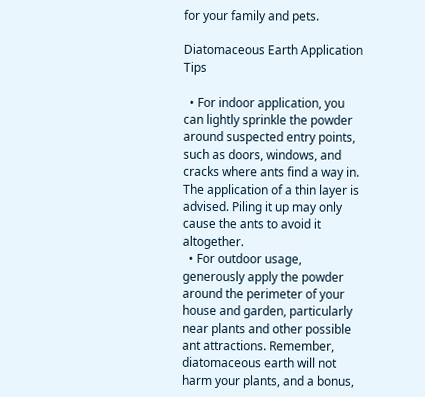for your family and pets.

Diatomaceous Earth Application Tips

  • For indoor application, you can lightly sprinkle the powder around suspected entry points, such as doors, windows, and cracks where ants find a way in. The application of a thin layer is advised. Piling it up may only cause the ants to avoid it altogether.
  • For outdoor usage, generously apply the powder around the perimeter of your house and garden, particularly near plants and other possible ant attractions. Remember, diatomaceous earth will not harm your plants, and a bonus,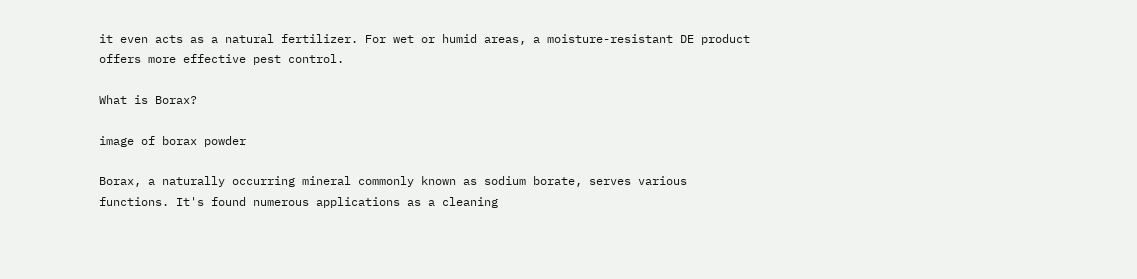it even acts as a natural fertilizer. For wet or humid areas, a moisture-resistant DE product offers more effective pest control.

What is Borax?

image of borax powder

Borax, a naturally occurring mineral commonly known as sodium borate, serves various functions. It's found numerous applications as a cleaning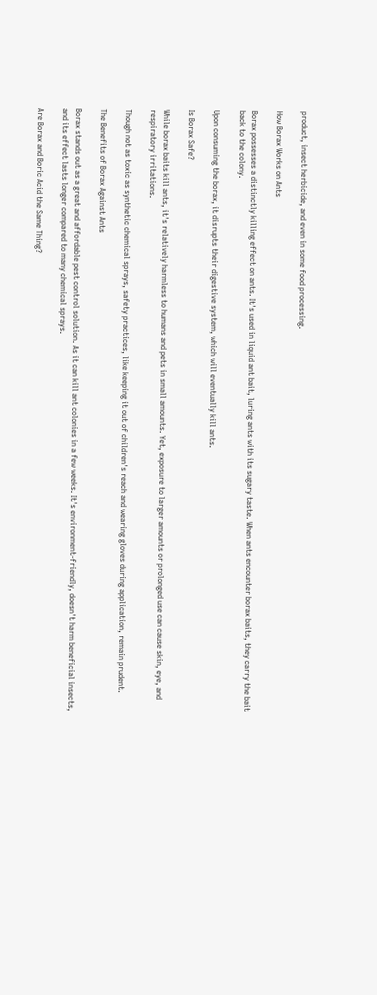product, insect herbicide, and even in some food processing.

How Borax Works on Ants

Borax possesses a distinctly killing effect on ants. It's used in liquid ant bait, luring ants with its sugary taste. When ants encounter borax baits, they carry the bait back to the colony.

Upon consuming the borax, it disrupts their digestive system, which will eventually kill ants.

Is Borax Safe?

While borax baits kill ants, it's relatively harmless to humans and pets in small amounts. Yet, exposure to larger amounts or prolonged use can cause skin, eye, and respiratory irritations.

Though not as toxic as synthetic chemical sprays, safety practices, like keeping it out of children's reach and wearing gloves during application, remain prudent.

The Benefits of Borax Against Ants

Borax stands out as a great and affordable pest control solution. As it can kill ant colonies in a few weeks. It's environment-friendly, doesn't harm beneficial insects, and its effect lasts longer compared to many chemical sprays.

Are Borax and Boric Acid the Same Thing?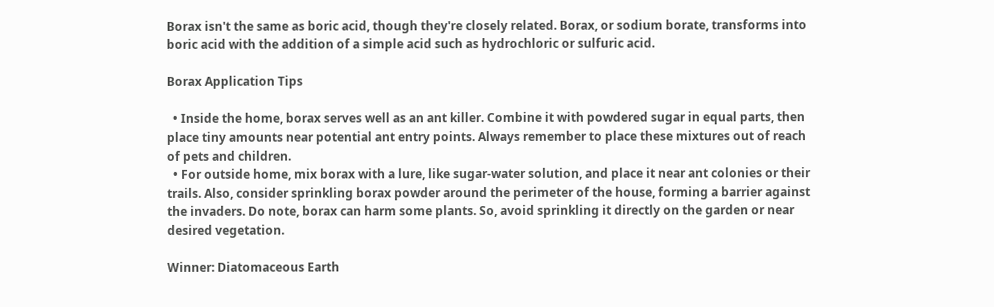Borax isn't the same as boric acid, though they're closely related. Borax, or sodium borate, transforms into boric acid with the addition of a simple acid such as hydrochloric or sulfuric acid.

Borax Application Tips

  • Inside the home, borax serves well as an ant killer. Combine it with powdered sugar in equal parts, then place tiny amounts near potential ant entry points. Always remember to place these mixtures out of reach of pets and children.
  • For outside home, mix borax with a lure, like sugar-water solution, and place it near ant colonies or their trails. Also, consider sprinkling borax powder around the perimeter of the house, forming a barrier against the invaders. Do note, borax can harm some plants. So, avoid sprinkling it directly on the garden or near desired vegetation.

Winner: Diatomaceous Earth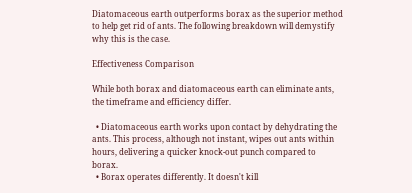Diatomaceous earth outperforms borax as the superior method to help get rid of ants. The following breakdown will demystify why this is the case.

Effectiveness Comparison

While both borax and diatomaceous earth can eliminate ants, the timeframe and efficiency differ.

  • Diatomaceous earth works upon contact by dehydrating the ants. This process, although not instant, wipes out ants within hours, delivering a quicker knock-out punch compared to borax.
  • Borax operates differently. It doesn't kill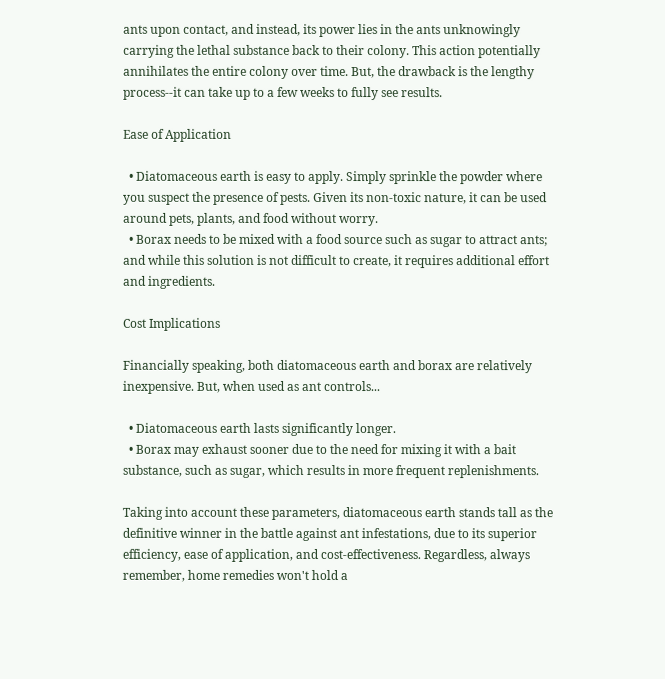ants upon contact, and instead, its power lies in the ants unknowingly carrying the lethal substance back to their colony. This action potentially annihilates the entire colony over time. But, the drawback is the lengthy process--it can take up to a few weeks to fully see results.

Ease of Application

  • Diatomaceous earth is easy to apply. Simply sprinkle the powder where you suspect the presence of pests. Given its non-toxic nature, it can be used around pets, plants, and food without worry.
  • Borax needs to be mixed with a food source such as sugar to attract ants; and while this solution is not difficult to create, it requires additional effort and ingredients.

Cost Implications

Financially speaking, both diatomaceous earth and borax are relatively inexpensive. But, when used as ant controls...

  • Diatomaceous earth lasts significantly longer.
  • Borax may exhaust sooner due to the need for mixing it with a bait substance, such as sugar, which results in more frequent replenishments.

Taking into account these parameters, diatomaceous earth stands tall as the definitive winner in the battle against ant infestations, due to its superior efficiency, ease of application, and cost-effectiveness. Regardless, always remember, home remedies won't hold a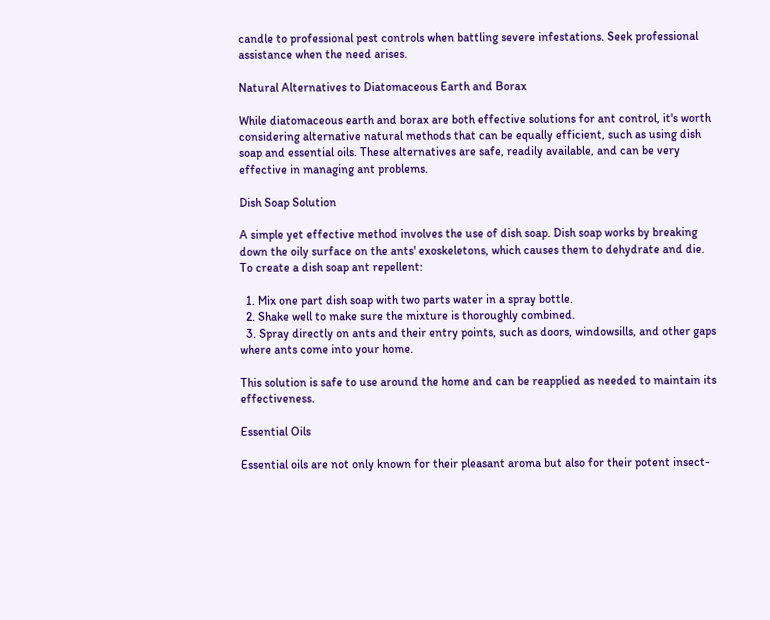candle to professional pest controls when battling severe infestations. Seek professional assistance when the need arises.

Natural Alternatives to Diatomaceous Earth and Borax

While diatomaceous earth and borax are both effective solutions for ant control, it's worth considering alternative natural methods that can be equally efficient, such as using dish soap and essential oils. These alternatives are safe, readily available, and can be very effective in managing ant problems.

Dish Soap Solution

A simple yet effective method involves the use of dish soap. Dish soap works by breaking down the oily surface on the ants' exoskeletons, which causes them to dehydrate and die. To create a dish soap ant repellent:

  1. Mix one part dish soap with two parts water in a spray bottle.
  2. Shake well to make sure the mixture is thoroughly combined.
  3. Spray directly on ants and their entry points, such as doors, windowsills, and other gaps where ants come into your home.

This solution is safe to use around the home and can be reapplied as needed to maintain its effectiveness.

Essential Oils

Essential oils are not only known for their pleasant aroma but also for their potent insect-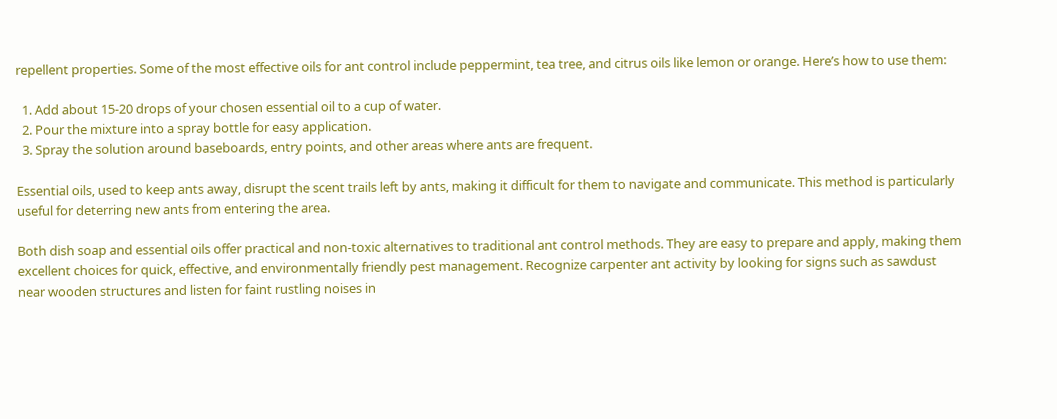repellent properties. Some of the most effective oils for ant control include peppermint, tea tree, and citrus oils like lemon or orange. Here’s how to use them:

  1. Add about 15-20 drops of your chosen essential oil to a cup of water.
  2. Pour the mixture into a spray bottle for easy application.
  3. Spray the solution around baseboards, entry points, and other areas where ants are frequent.

Essential oils, used to keep ants away, disrupt the scent trails left by ants, making it difficult for them to navigate and communicate. This method is particularly useful for deterring new ants from entering the area.

Both dish soap and essential oils offer practical and non-toxic alternatives to traditional ant control methods. They are easy to prepare and apply, making them excellent choices for quick, effective, and environmentally friendly pest management. Recognize carpenter ant activity by looking for signs such as sawdust near wooden structures and listen for faint rustling noises in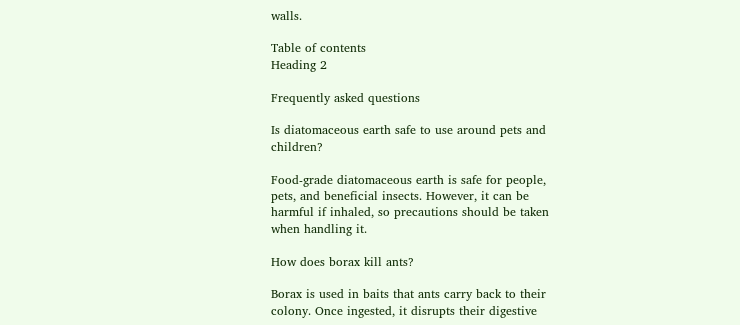walls.

Table of contents
Heading 2

Frequently asked questions

Is diatomaceous earth safe to use around pets and children?

Food-grade diatomaceous earth is safe for people, pets, and beneficial insects. However, it can be harmful if inhaled, so precautions should be taken when handling it.

How does borax kill ants?

Borax is used in baits that ants carry back to their colony. Once ingested, it disrupts their digestive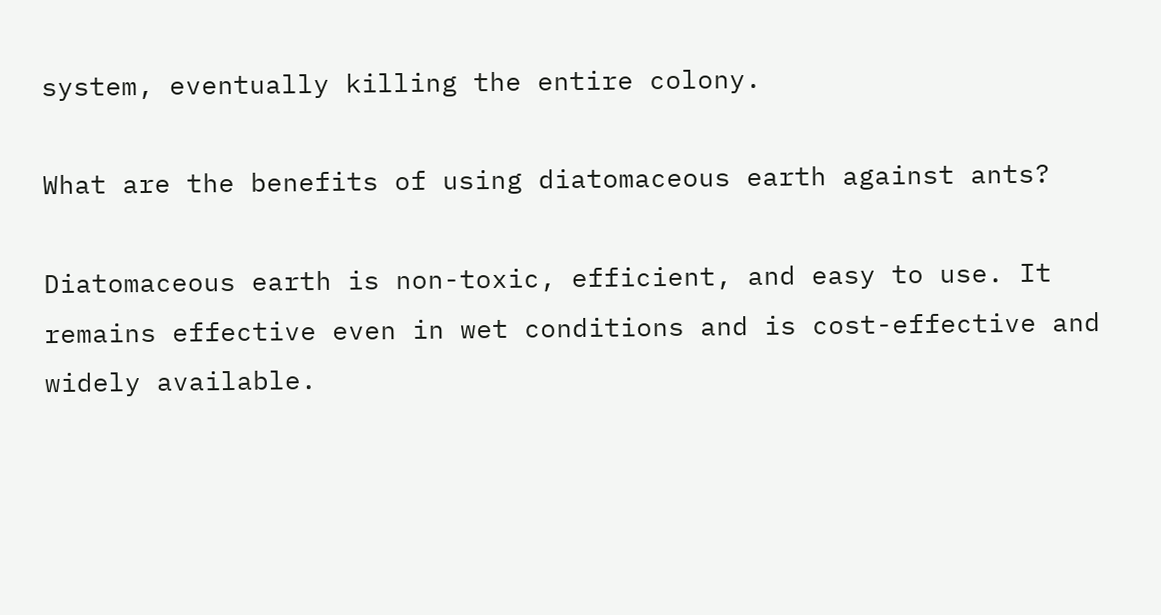system, eventually killing the entire colony.

What are the benefits of using diatomaceous earth against ants?

Diatomaceous earth is non-toxic, efficient, and easy to use. It remains effective even in wet conditions and is cost-effective and widely available.